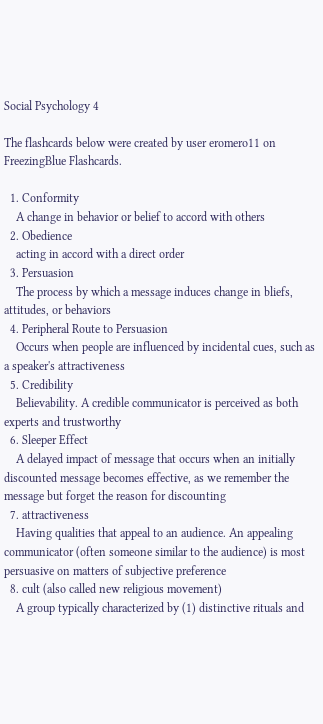Social Psychology 4

The flashcards below were created by user eromero11 on FreezingBlue Flashcards.

  1. Conformity
    A change in behavior or belief to accord with others
  2. Obedience
    acting in accord with a direct order
  3. Persuasion
    The process by which a message induces change in bliefs, attitudes, or behaviors
  4. Peripheral Route to Persuasion
    Occurs when people are influenced by incidental cues, such as a speaker's attractiveness
  5. Credibility
    Believability. A credible communicator is perceived as both experts and trustworthy
  6. Sleeper Effect
    A delayed impact of message that occurs when an initially discounted message becomes effective, as we remember the message but forget the reason for discounting
  7. attractiveness
    Having qualities that appeal to an audience. An appealing communicator (often someone similar to the audience) is most persuasive on matters of subjective preference
  8. cult (also called new religious movement)
    A group typically characterized by (1) distinctive rituals and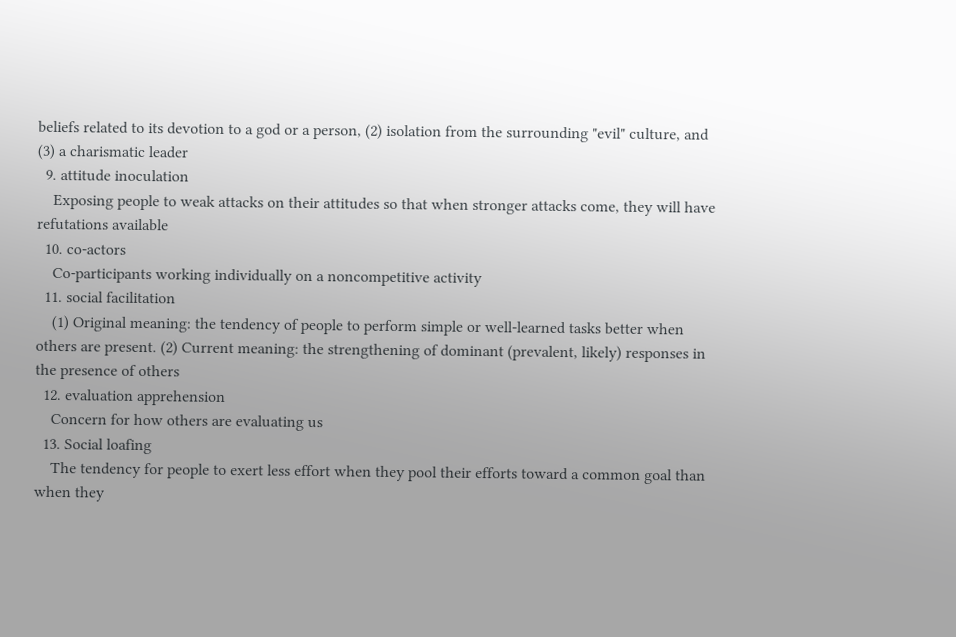beliefs related to its devotion to a god or a person, (2) isolation from the surrounding "evil" culture, and (3) a charismatic leader
  9. attitude inoculation
    Exposing people to weak attacks on their attitudes so that when stronger attacks come, they will have refutations available
  10. co-actors
    Co-participants working individually on a noncompetitive activity
  11. social facilitation
    (1) Original meaning: the tendency of people to perform simple or well-learned tasks better when others are present. (2) Current meaning: the strengthening of dominant (prevalent, likely) responses in the presence of others
  12. evaluation apprehension
    Concern for how others are evaluating us
  13. Social loafing
    The tendency for people to exert less effort when they pool their efforts toward a common goal than when they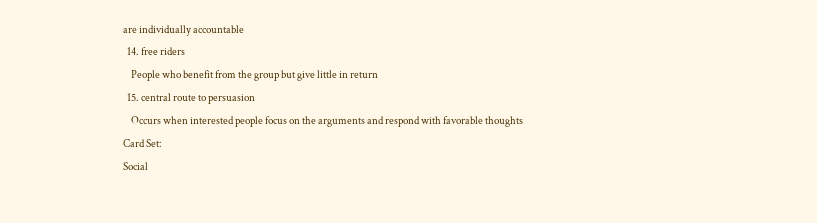are individually accountable
  14. free riders
    People who benefit from the group but give little in return
  15. central route to persuasion
    Occurs when interested people focus on the arguments and respond with favorable thoughts
Card Set:
Social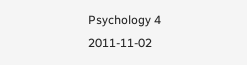Psychology 4
2011-11-02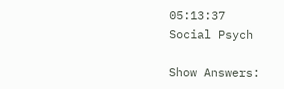05:13:37
Social Psych

Show Answers: